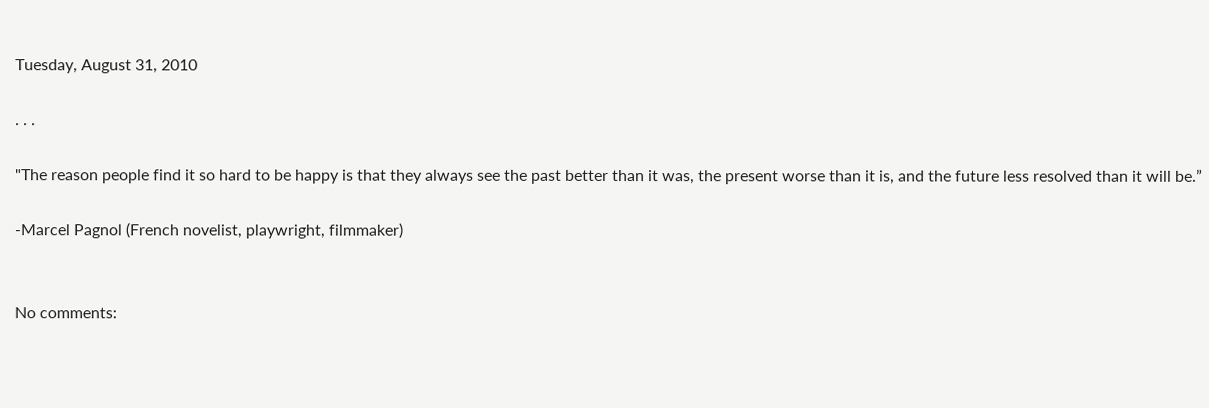Tuesday, August 31, 2010

. . .

"The reason people find it so hard to be happy is that they always see the past better than it was, the present worse than it is, and the future less resolved than it will be.”

-Marcel Pagnol (French novelist, playwright, filmmaker)


No comments: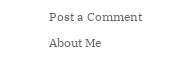Post a Comment

About Me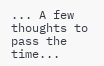... A few thoughts to pass the time...